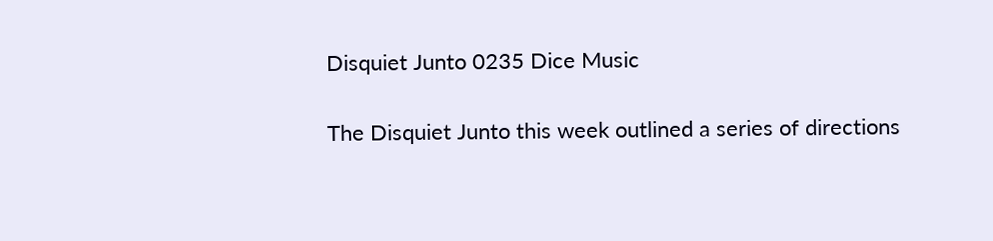Disquiet Junto 0235 Dice Music

The Disquiet Junto this week outlined a series of directions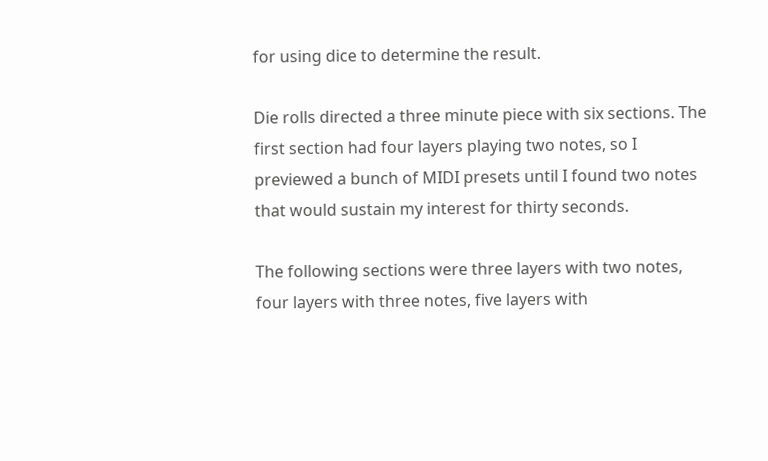for using dice to determine the result.

Die rolls directed a three minute piece with six sections. The first section had four layers playing two notes, so I previewed a bunch of MIDI presets until I found two notes that would sustain my interest for thirty seconds.

The following sections were three layers with two notes, four layers with three notes, five layers with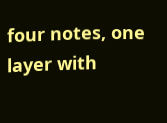four notes, one layer with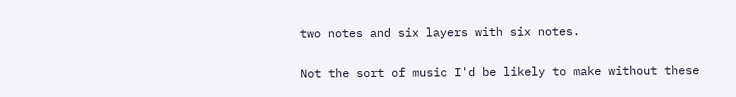two notes and six layers with six notes.

Not the sort of music I'd be likely to make without these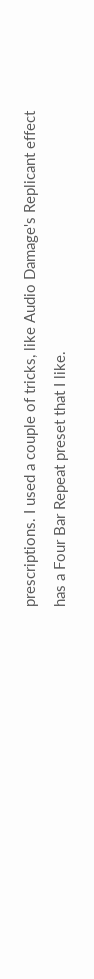prescriptions. I used a couple of tricks, like Audio Damage's Replicant effect has a Four Bar Repeat preset that I like.